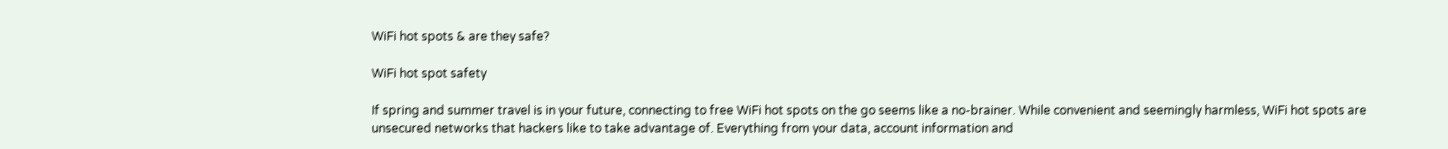WiFi hot spots & are they safe?

WiFi hot spot safety

If spring and summer travel is in your future, connecting to free WiFi hot spots on the go seems like a no-brainer. While convenient and seemingly harmless, WiFi hot spots are unsecured networks that hackers like to take advantage of. Everything from your data, account information and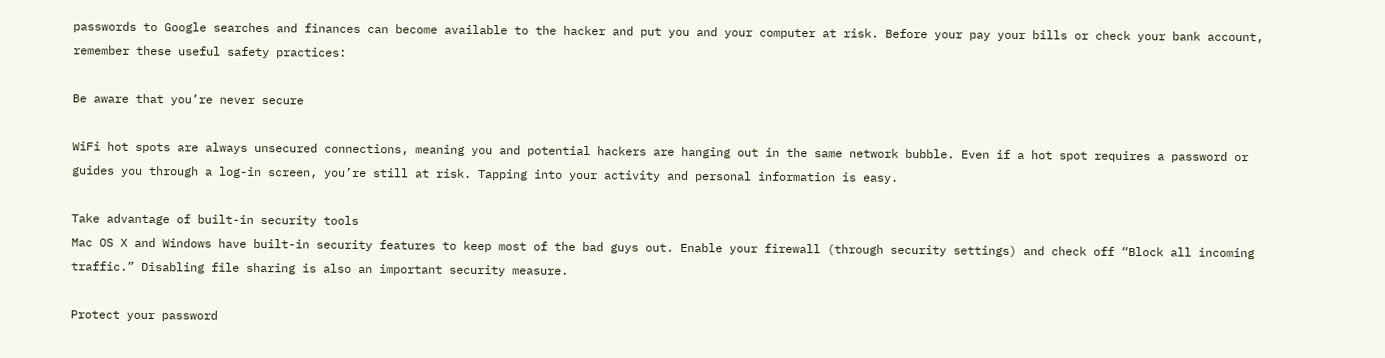passwords to Google searches and finances can become available to the hacker and put you and your computer at risk. Before your pay your bills or check your bank account, remember these useful safety practices:

Be aware that you’re never secure

WiFi hot spots are always unsecured connections, meaning you and potential hackers are hanging out in the same network bubble. Even if a hot spot requires a password or guides you through a log-in screen, you’re still at risk. Tapping into your activity and personal information is easy.

Take advantage of built-in security tools
Mac OS X and Windows have built-in security features to keep most of the bad guys out. Enable your firewall (through security settings) and check off “Block all incoming traffic.” Disabling file sharing is also an important security measure.

Protect your password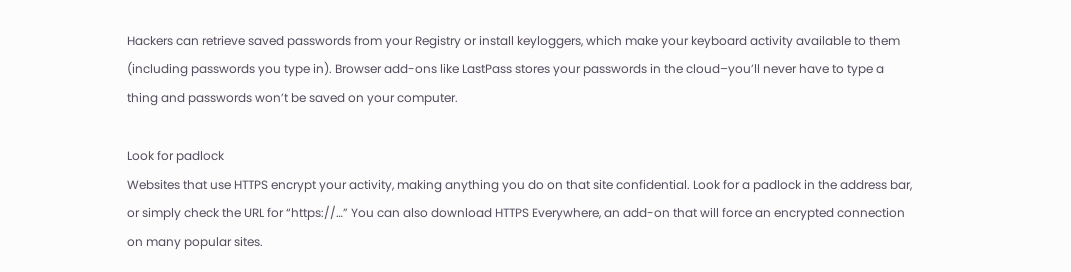Hackers can retrieve saved passwords from your Registry or install keyloggers, which make your keyboard activity available to them (including passwords you type in). Browser add-ons like LastPass stores your passwords in the cloud–you’ll never have to type a thing and passwords won’t be saved on your computer.

Look for padlock
Websites that use HTTPS encrypt your activity, making anything you do on that site confidential. Look for a padlock in the address bar, or simply check the URL for “https://…” You can also download HTTPS Everywhere, an add-on that will force an encrypted connection on many popular sites.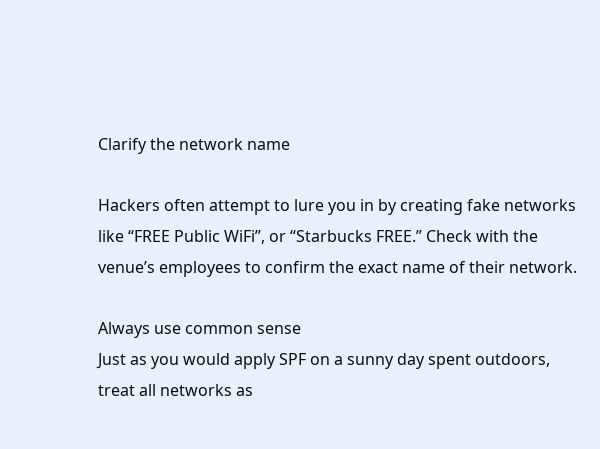Clarify the network name

Hackers often attempt to lure you in by creating fake networks like “FREE Public WiFi”, or “Starbucks FREE.” Check with the venue’s employees to confirm the exact name of their network.

Always use common sense
Just as you would apply SPF on a sunny day spent outdoors, treat all networks as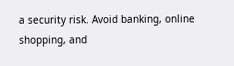a security risk. Avoid banking, online shopping, and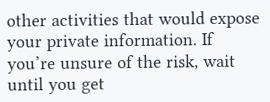other activities that would expose your private information. If you’re unsure of the risk, wait until you get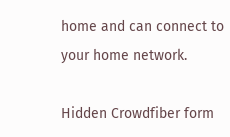home and can connect to your home network.

Hidden Crowdfiber form